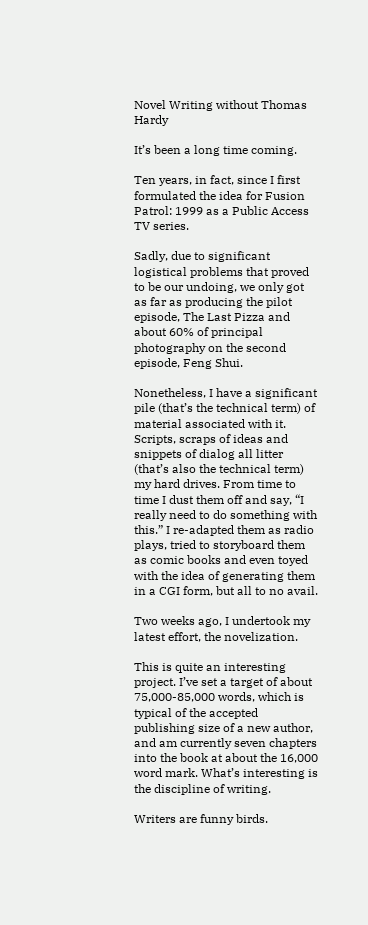Novel Writing without Thomas Hardy

It’s been a long time coming.

Ten years, in fact, since I first formulated the idea for Fusion Patrol: 1999 as a Public Access TV series.

Sadly, due to significant logistical problems that proved to be our undoing, we only got as far as producing the pilot episode, The Last Pizza and about 60% of principal photography on the second episode, Feng Shui.

Nonetheless, I have a significant pile (that’s the technical term) of material associated with it. Scripts, scraps of ideas and snippets of dialog all litter (that’s also the technical term) my hard drives. From time to time I dust them off and say, “I really need to do something with this.” I re-adapted them as radio plays, tried to storyboard them as comic books and even toyed with the idea of generating them in a CGI form, but all to no avail.

Two weeks ago, I undertook my latest effort, the novelization.

This is quite an interesting project. I’ve set a target of about 75,000-85,000 words, which is typical of the accepted publishing size of a new author, and am currently seven chapters into the book at about the 16,000 word mark. What’s interesting is the discipline of writing.

Writers are funny birds.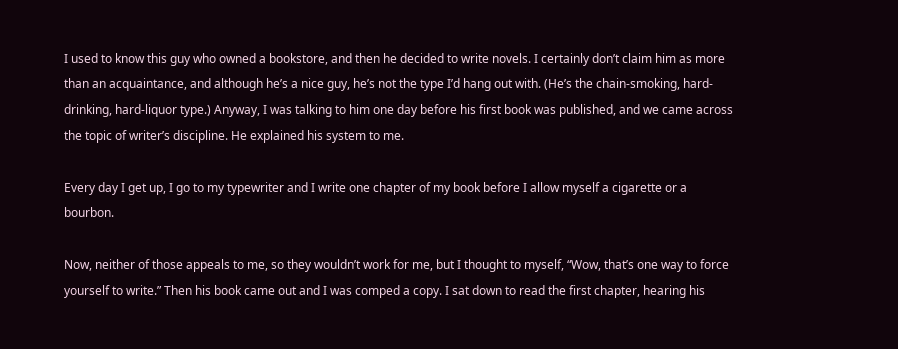I used to know this guy who owned a bookstore, and then he decided to write novels. I certainly don’t claim him as more than an acquaintance, and although he’s a nice guy, he’s not the type I’d hang out with. (He’s the chain-smoking, hard-drinking, hard-liquor type.) Anyway, I was talking to him one day before his first book was published, and we came across the topic of writer’s discipline. He explained his system to me.

Every day I get up, I go to my typewriter and I write one chapter of my book before I allow myself a cigarette or a bourbon.

Now, neither of those appeals to me, so they wouldn’t work for me, but I thought to myself, “Wow, that’s one way to force yourself to write.” Then his book came out and I was comped a copy. I sat down to read the first chapter, hearing his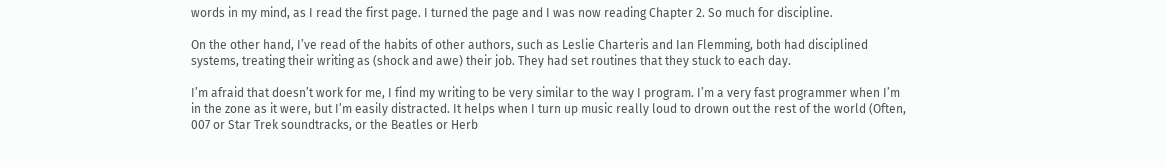words in my mind, as I read the first page. I turned the page and I was now reading Chapter 2. So much for discipline.

On the other hand, I’ve read of the habits of other authors, such as Leslie Charteris and Ian Flemming, both had disciplined systems, treating their writing as (shock and awe) their job. They had set routines that they stuck to each day.

I’m afraid that doesn’t work for me, I find my writing to be very similar to the way I program. I’m a very fast programmer when I’m in the zone as it were, but I’m easily distracted. It helps when I turn up music really loud to drown out the rest of the world (Often, 007 or Star Trek soundtracks, or the Beatles or Herb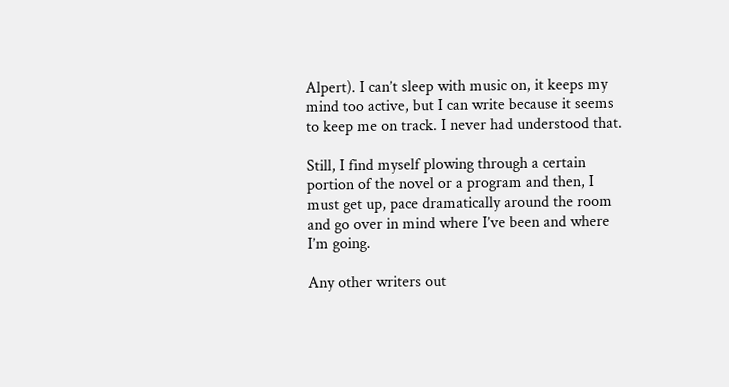Alpert). I can’t sleep with music on, it keeps my mind too active, but I can write because it seems to keep me on track. I never had understood that.

Still, I find myself plowing through a certain portion of the novel or a program and then, I must get up, pace dramatically around the room and go over in mind where I’ve been and where I’m going.

Any other writers out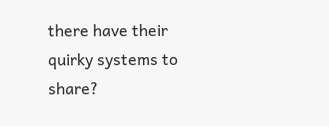there have their quirky systems to share?